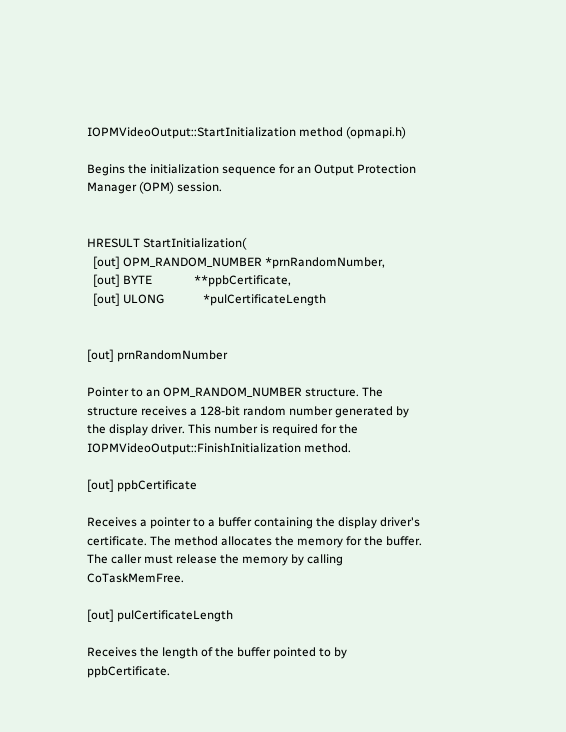IOPMVideoOutput::StartInitialization method (opmapi.h)

Begins the initialization sequence for an Output Protection Manager (OPM) session.


HRESULT StartInitialization(
  [out] OPM_RANDOM_NUMBER *prnRandomNumber,
  [out] BYTE              **ppbCertificate,
  [out] ULONG             *pulCertificateLength


[out] prnRandomNumber

Pointer to an OPM_RANDOM_NUMBER structure. The structure receives a 128-bit random number generated by the display driver. This number is required for the IOPMVideoOutput::FinishInitialization method.

[out] ppbCertificate

Receives a pointer to a buffer containing the display driver's certificate. The method allocates the memory for the buffer. The caller must release the memory by calling CoTaskMemFree.

[out] pulCertificateLength

Receives the length of the buffer pointed to by ppbCertificate.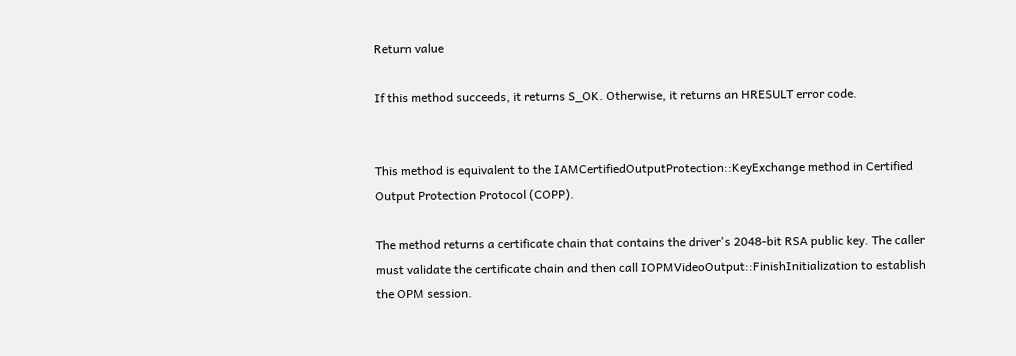Return value

If this method succeeds, it returns S_OK. Otherwise, it returns an HRESULT error code.


This method is equivalent to the IAMCertifiedOutputProtection::KeyExchange method in Certified Output Protection Protocol (COPP).

The method returns a certificate chain that contains the driver's 2048-bit RSA public key. The caller must validate the certificate chain and then call IOPMVideoOutput::FinishInitialization to establish the OPM session.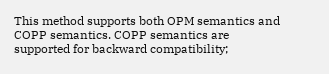This method supports both OPM semantics and COPP semantics. COPP semantics are supported for backward compatibility;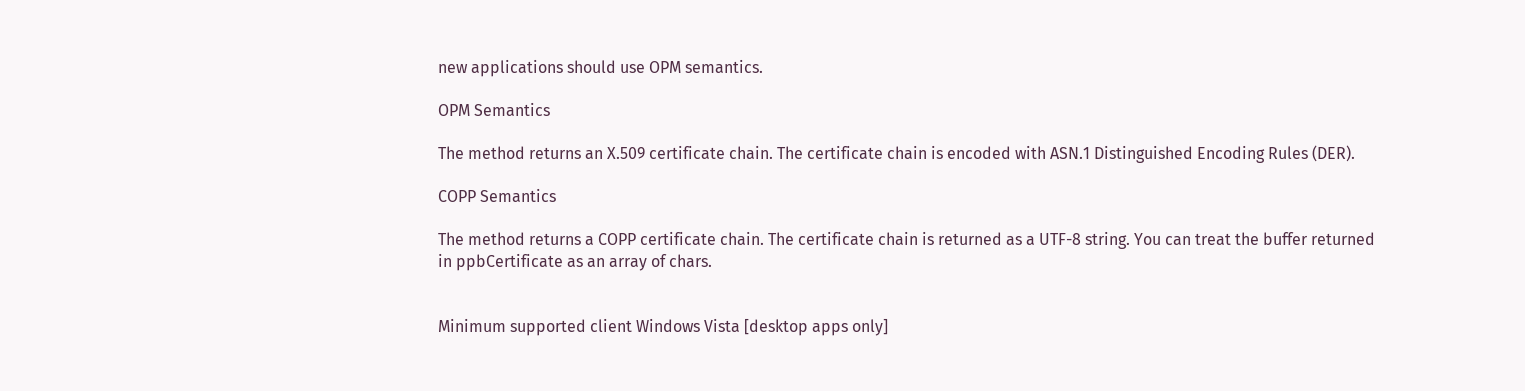new applications should use OPM semantics.

OPM Semantics

The method returns an X.509 certificate chain. The certificate chain is encoded with ASN.1 Distinguished Encoding Rules (DER).

COPP Semantics

The method returns a COPP certificate chain. The certificate chain is returned as a UTF-8 string. You can treat the buffer returned in ppbCertificate as an array of chars.


Minimum supported client Windows Vista [desktop apps only]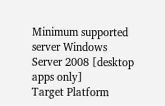Minimum supported server Windows Server 2008 [desktop apps only]
Target Platform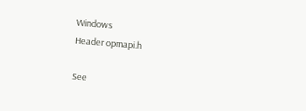Windows
Header opmapi.h

See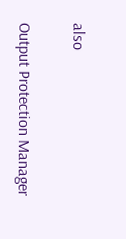also


Output Protection Manager